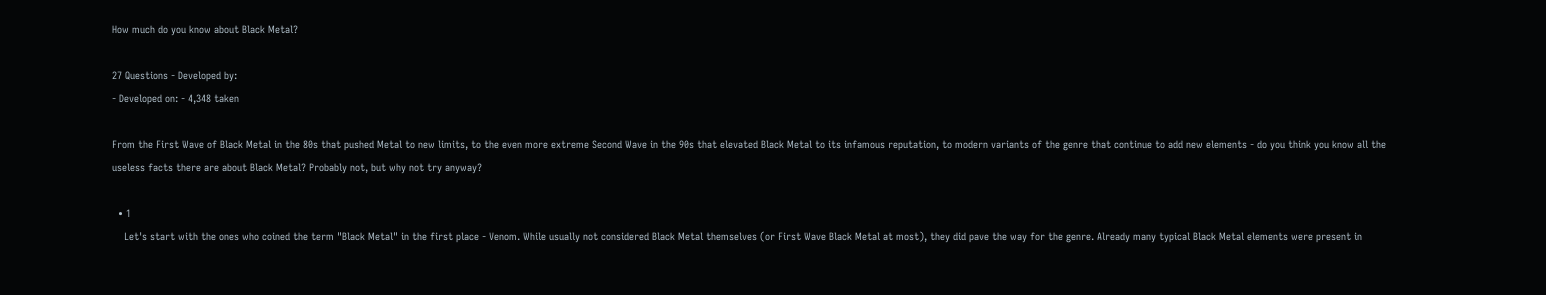How much do you know about Black Metal?

27 Questions - Developed by:
- Developed on: - 4,348 taken

From the First Wave of Black Metal in the 80s that pushed Metal to new limits, to the even more extreme Second Wave in the 90s that elevated Black Metal to its infamous reputation, to modern variants of the genre that continue to add new elements - do you think you know all the useless facts there are about Black Metal? Probably not, but why not try anyway?

  • 1
    Let's start with the ones who coined the term "Black Metal" in the first place - Venom. While usually not considered Black Metal themselves (or First Wave Black Metal at most), they did pave the way for the genre. Already many typical Black Metal elements were present in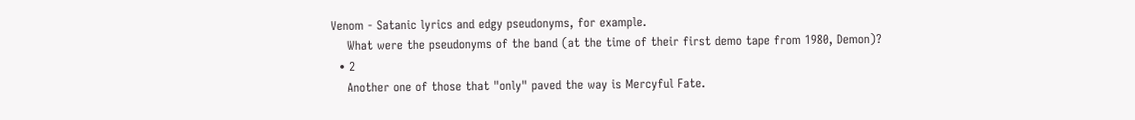Venom - Satanic lyrics and edgy pseudonyms, for example.
    What were the pseudonyms of the band (at the time of their first demo tape from 1980, Demon)?
  • 2
    Another one of those that "only" paved the way is Mercyful Fate.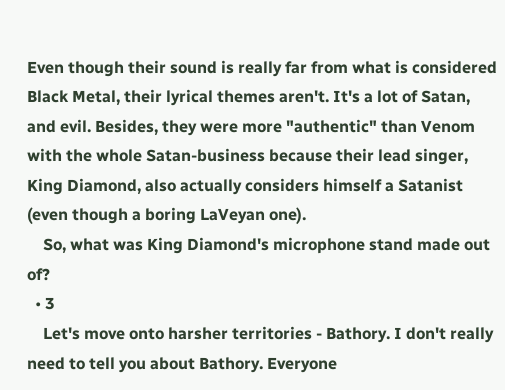Even though their sound is really far from what is considered Black Metal, their lyrical themes aren't. It's a lot of Satan, and evil. Besides, they were more "authentic" than Venom with the whole Satan-business because their lead singer, King Diamond, also actually considers himself a Satanist (even though a boring LaVeyan one).
    So, what was King Diamond's microphone stand made out of?
  • 3
    Let's move onto harsher territories - Bathory. I don't really need to tell you about Bathory. Everyone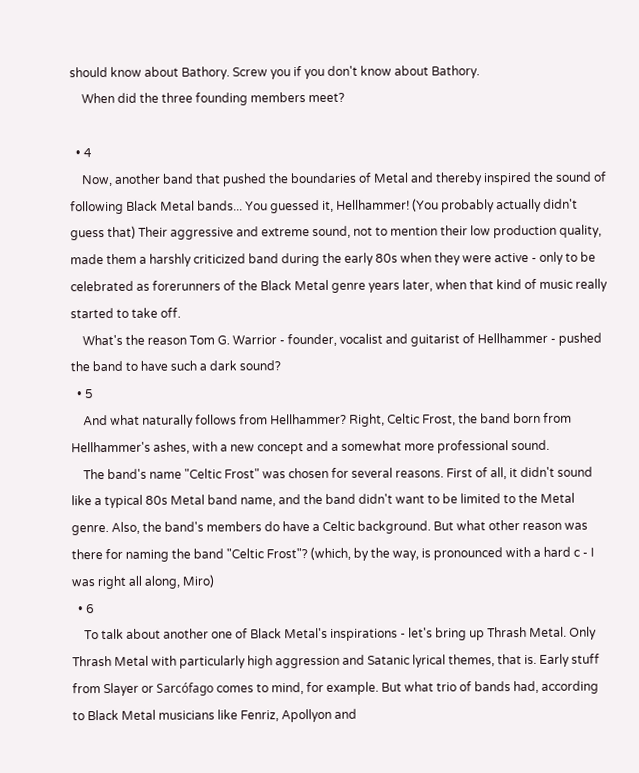should know about Bathory. Screw you if you don't know about Bathory.
    When did the three founding members meet?

  • 4
    Now, another band that pushed the boundaries of Metal and thereby inspired the sound of following Black Metal bands... You guessed it, Hellhammer! (You probably actually didn't guess that) Their aggressive and extreme sound, not to mention their low production quality, made them a harshly criticized band during the early 80s when they were active - only to be celebrated as forerunners of the Black Metal genre years later, when that kind of music really started to take off.
    What's the reason Tom G. Warrior - founder, vocalist and guitarist of Hellhammer - pushed the band to have such a dark sound?
  • 5
    And what naturally follows from Hellhammer? Right, Celtic Frost, the band born from Hellhammer's ashes, with a new concept and a somewhat more professional sound.
    The band's name "Celtic Frost" was chosen for several reasons. First of all, it didn't sound like a typical 80s Metal band name, and the band didn't want to be limited to the Metal genre. Also, the band's members do have a Celtic background. But what other reason was there for naming the band "Celtic Frost"? (which, by the way, is pronounced with a hard c - I was right all along, Miro)
  • 6
    To talk about another one of Black Metal's inspirations - let's bring up Thrash Metal. Only Thrash Metal with particularly high aggression and Satanic lyrical themes, that is. Early stuff from Slayer or Sarcófago comes to mind, for example. But what trio of bands had, according to Black Metal musicians like Fenriz, Apollyon and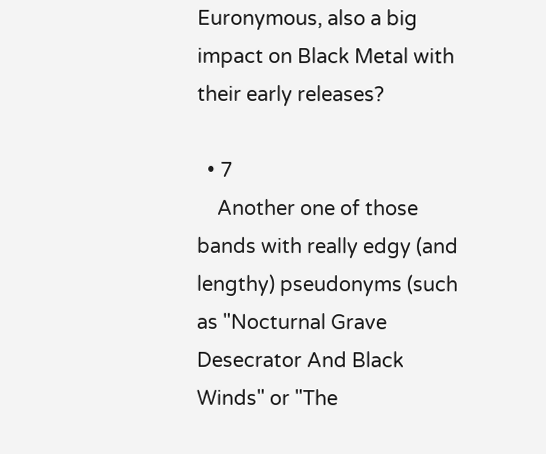Euronymous, also a big impact on Black Metal with their early releases?

  • 7
    Another one of those bands with really edgy (and lengthy) pseudonyms (such as "Nocturnal Grave Desecrator And Black Winds" or "The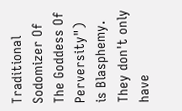Traditional Sodomizer Of The Goddess Of Perversity") is Blasphemy. They don't only have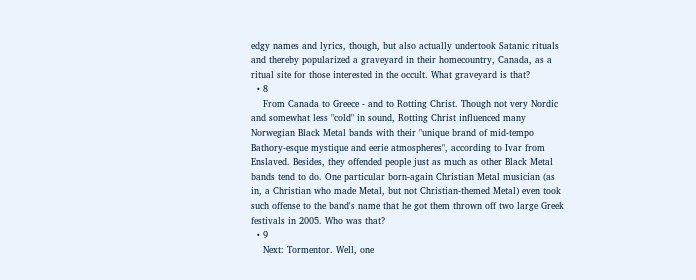edgy names and lyrics, though, but also actually undertook Satanic rituals and thereby popularized a graveyard in their homecountry, Canada, as a ritual site for those interested in the occult. What graveyard is that?
  • 8
    From Canada to Greece - and to Rotting Christ. Though not very Nordic and somewhat less "cold" in sound, Rotting Christ influenced many Norwegian Black Metal bands with their "unique brand of mid-tempo Bathory-esque mystique and eerie atmospheres", according to Ivar from Enslaved. Besides, they offended people just as much as other Black Metal bands tend to do. One particular born-again Christian Metal musician (as in, a Christian who made Metal, but not Christian-themed Metal) even took such offense to the band's name that he got them thrown off two large Greek festivals in 2005. Who was that?
  • 9
    Next: Tormentor. Well, one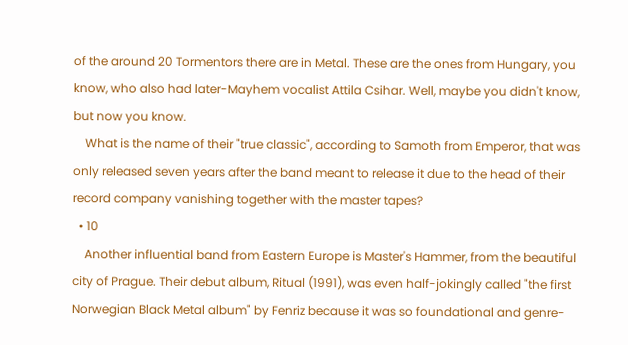of the around 20 Tormentors there are in Metal. These are the ones from Hungary, you know, who also had later-Mayhem vocalist Attila Csihar. Well, maybe you didn't know, but now you know.
    What is the name of their "true classic", according to Samoth from Emperor, that was only released seven years after the band meant to release it due to the head of their record company vanishing together with the master tapes?
  • 10
    Another influential band from Eastern Europe is Master's Hammer, from the beautiful city of Prague. Their debut album, Ritual (1991), was even half-jokingly called "the first Norwegian Black Metal album" by Fenriz because it was so foundational and genre-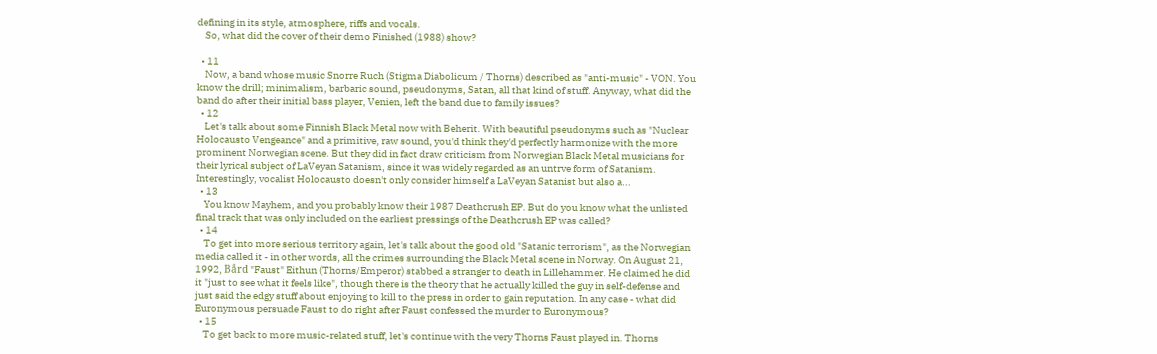defining in its style, atmosphere, riffs and vocals.
    So, what did the cover of their demo Finished (1988) show?

  • 11
    Now, a band whose music Snorre Ruch (Stigma Diabolicum / Thorns) described as "anti-music" - VON. You know the drill; minimalism, barbaric sound, pseudonyms, Satan, all that kind of stuff. Anyway, what did the band do after their initial bass player, Venien, left the band due to family issues?
  • 12
    Let's talk about some Finnish Black Metal now with Beherit. With beautiful pseudonyms such as "Nuclear Holocausto Vengeance" and a primitive, raw sound, you'd think they'd perfectly harmonize with the more prominent Norwegian scene. But they did in fact draw criticism from Norwegian Black Metal musicians for their lyrical subject of LaVeyan Satanism, since it was widely regarded as an untrve form of Satanism. Interestingly, vocalist Holocausto doesn't only consider himself a LaVeyan Satanist but also a...
  • 13
    You know Mayhem, and you probably know their 1987 Deathcrush EP. But do you know what the unlisted final track that was only included on the earliest pressings of the Deathcrush EP was called?
  • 14
    To get into more serious territory again, let's talk about the good old "Satanic terrorism", as the Norwegian media called it - in other words, all the crimes surrounding the Black Metal scene in Norway. On August 21, 1992, Bård "Faust" Eithun (Thorns/Emperor) stabbed a stranger to death in Lillehammer. He claimed he did it "just to see what it feels like", though there is the theory that he actually killed the guy in self-defense and just said the edgy stuff about enjoying to kill to the press in order to gain reputation. In any case - what did Euronymous persuade Faust to do right after Faust confessed the murder to Euronymous?
  • 15
    To get back to more music-related stuff, let's continue with the very Thorns Faust played in. Thorns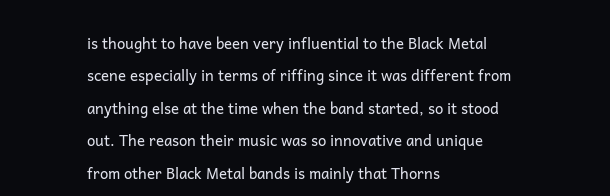is thought to have been very influential to the Black Metal scene especially in terms of riffing since it was different from anything else at the time when the band started, so it stood out. The reason their music was so innovative and unique from other Black Metal bands is mainly that Thorns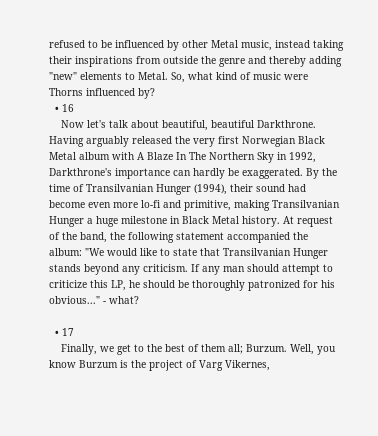refused to be influenced by other Metal music, instead taking their inspirations from outside the genre and thereby adding "new" elements to Metal. So, what kind of music were Thorns influenced by?
  • 16
    Now let's talk about beautiful, beautiful Darkthrone. Having arguably released the very first Norwegian Black Metal album with A Blaze In The Northern Sky in 1992, Darkthrone's importance can hardly be exaggerated. By the time of Transilvanian Hunger (1994), their sound had become even more lo-fi and primitive, making Transilvanian Hunger a huge milestone in Black Metal history. At request of the band, the following statement accompanied the album: "We would like to state that Transilvanian Hunger stands beyond any criticism. If any man should attempt to criticize this LP, he should be thoroughly patronized for his obvious..." - what?

  • 17
    Finally, we get to the best of them all; Burzum. Well, you know Burzum is the project of Varg Vikernes,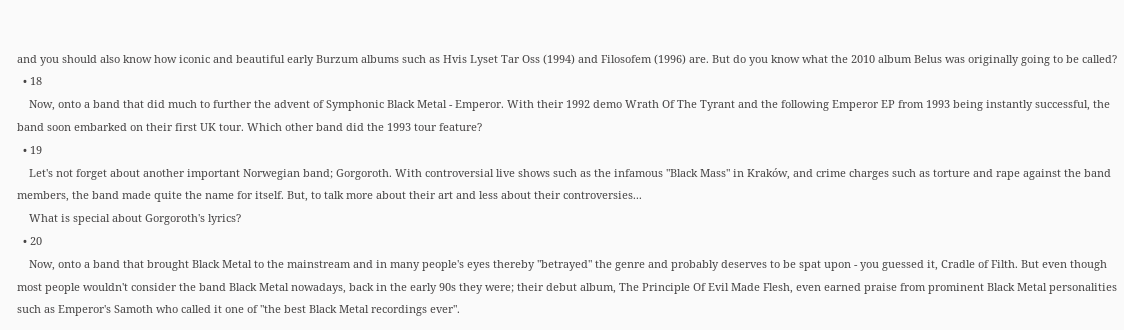and you should also know how iconic and beautiful early Burzum albums such as Hvis Lyset Tar Oss (1994) and Filosofem (1996) are. But do you know what the 2010 album Belus was originally going to be called?
  • 18
    Now, onto a band that did much to further the advent of Symphonic Black Metal - Emperor. With their 1992 demo Wrath Of The Tyrant and the following Emperor EP from 1993 being instantly successful, the band soon embarked on their first UK tour. Which other band did the 1993 tour feature?
  • 19
    Let's not forget about another important Norwegian band; Gorgoroth. With controversial live shows such as the infamous "Black Mass" in Kraków, and crime charges such as torture and rape against the band members, the band made quite the name for itself. But, to talk more about their art and less about their controversies...
    What is special about Gorgoroth's lyrics?
  • 20
    Now, onto a band that brought Black Metal to the mainstream and in many people's eyes thereby "betrayed" the genre and probably deserves to be spat upon - you guessed it, Cradle of Filth. But even though most people wouldn't consider the band Black Metal nowadays, back in the early 90s they were; their debut album, The Principle Of Evil Made Flesh, even earned praise from prominent Black Metal personalities such as Emperor's Samoth who called it one of "the best Black Metal recordings ever".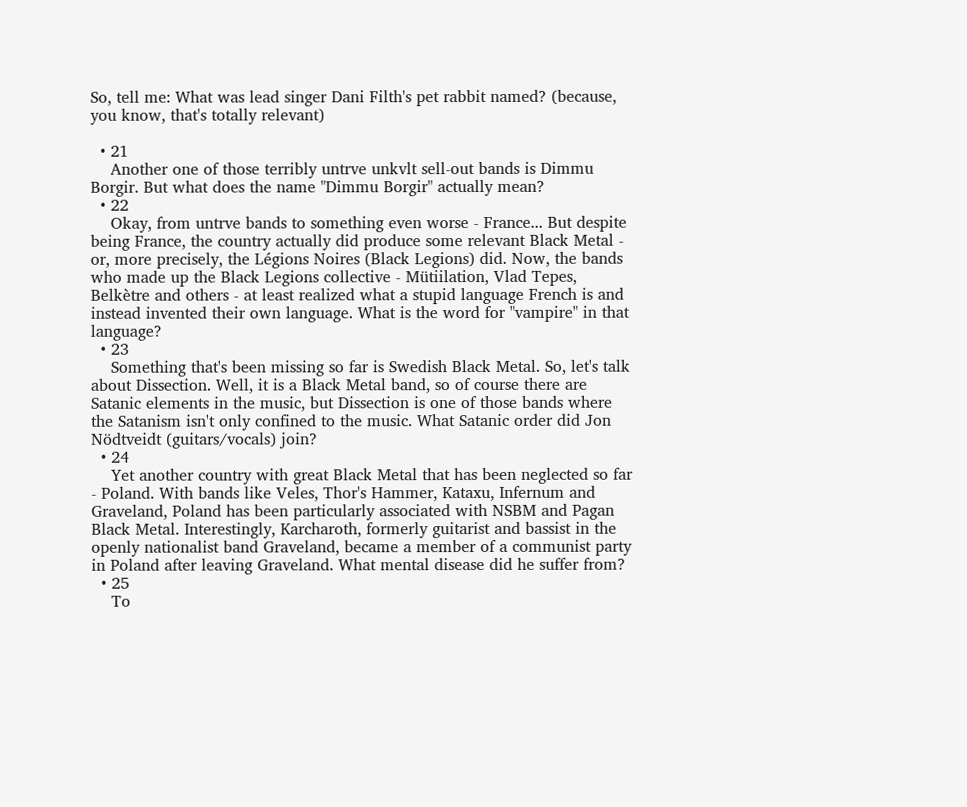So, tell me: What was lead singer Dani Filth's pet rabbit named? (because, you know, that's totally relevant)

  • 21
    Another one of those terribly untrve unkvlt sell-out bands is Dimmu Borgir. But what does the name "Dimmu Borgir" actually mean?
  • 22
    Okay, from untrve bands to something even worse - France... But despite being France, the country actually did produce some relevant Black Metal - or, more precisely, the Légions Noires (Black Legions) did. Now, the bands who made up the Black Legions collective - Mütiilation, Vlad Tepes, Belkètre and others - at least realized what a stupid language French is and instead invented their own language. What is the word for "vampire" in that language?
  • 23
    Something that's been missing so far is Swedish Black Metal. So, let's talk about Dissection. Well, it is a Black Metal band, so of course there are Satanic elements in the music, but Dissection is one of those bands where the Satanism isn't only confined to the music. What Satanic order did Jon Nödtveidt (guitars/vocals) join?
  • 24
    Yet another country with great Black Metal that has been neglected so far - Poland. With bands like Veles, Thor's Hammer, Kataxu, Infernum and Graveland, Poland has been particularly associated with NSBM and Pagan Black Metal. Interestingly, Karcharoth, formerly guitarist and bassist in the openly nationalist band Graveland, became a member of a communist party in Poland after leaving Graveland. What mental disease did he suffer from?
  • 25
    To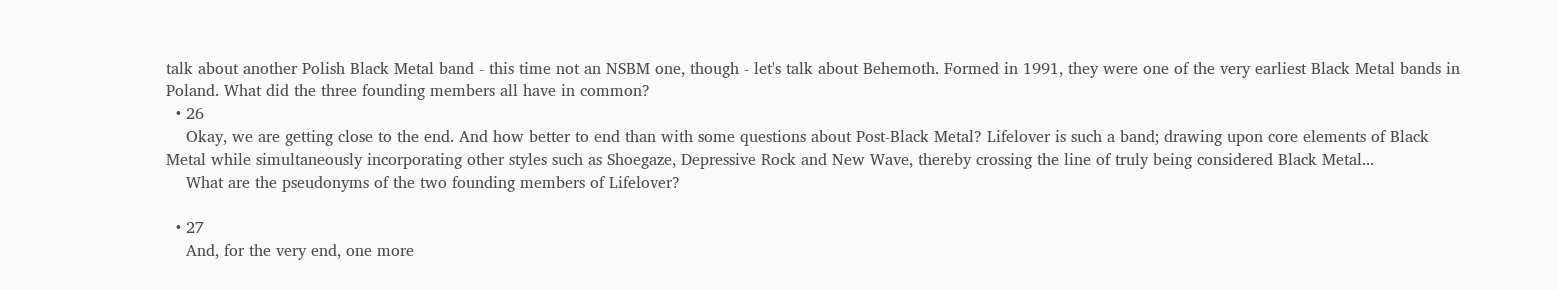talk about another Polish Black Metal band - this time not an NSBM one, though - let's talk about Behemoth. Formed in 1991, they were one of the very earliest Black Metal bands in Poland. What did the three founding members all have in common?
  • 26
    Okay, we are getting close to the end. And how better to end than with some questions about Post-Black Metal? Lifelover is such a band; drawing upon core elements of Black Metal while simultaneously incorporating other styles such as Shoegaze, Depressive Rock and New Wave, thereby crossing the line of truly being considered Black Metal...
    What are the pseudonyms of the two founding members of Lifelover?

  • 27
    And, for the very end, one more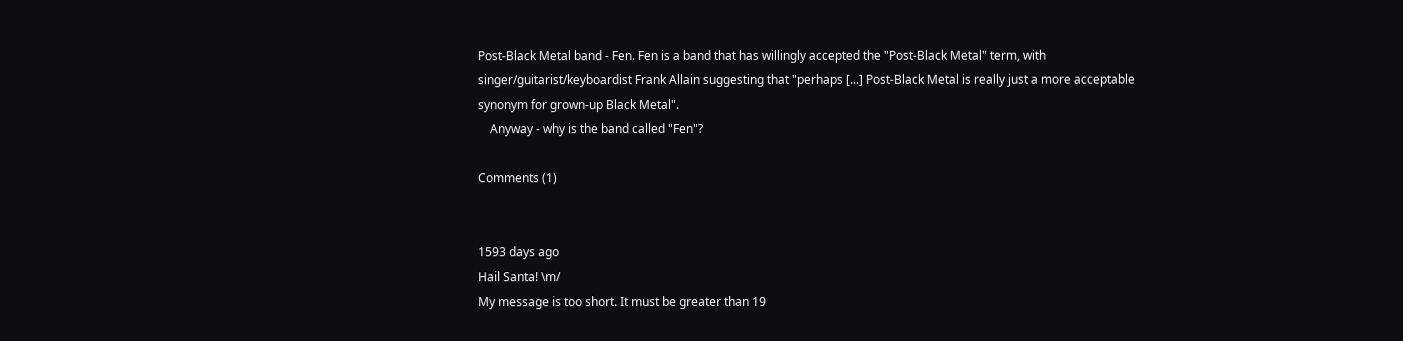Post-Black Metal band - Fen. Fen is a band that has willingly accepted the "Post-Black Metal" term, with singer/guitarist/keyboardist Frank Allain suggesting that "perhaps [...] Post-Black Metal is really just a more acceptable synonym for grown-up Black Metal".
    Anyway - why is the band called "Fen"?

Comments (1)


1593 days ago
Hail Santa! \m/
My message is too short. It must be greater than 19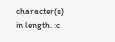character(s) in length. :c